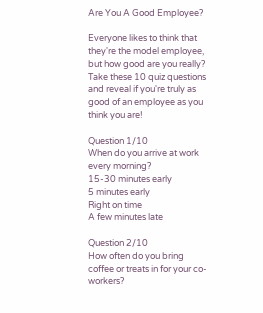Are You A Good Employee?

Everyone likes to think that they're the model employee, but how good are you really? Take these 10 quiz questions and reveal if you're truly as good of an employee as you think you are!

Question 1/10
When do you arrive at work every morning?
15-30 minutes early
5 minutes early
Right on time
A few minutes late

Question 2/10
How often do you bring coffee or treats in for your co-workers?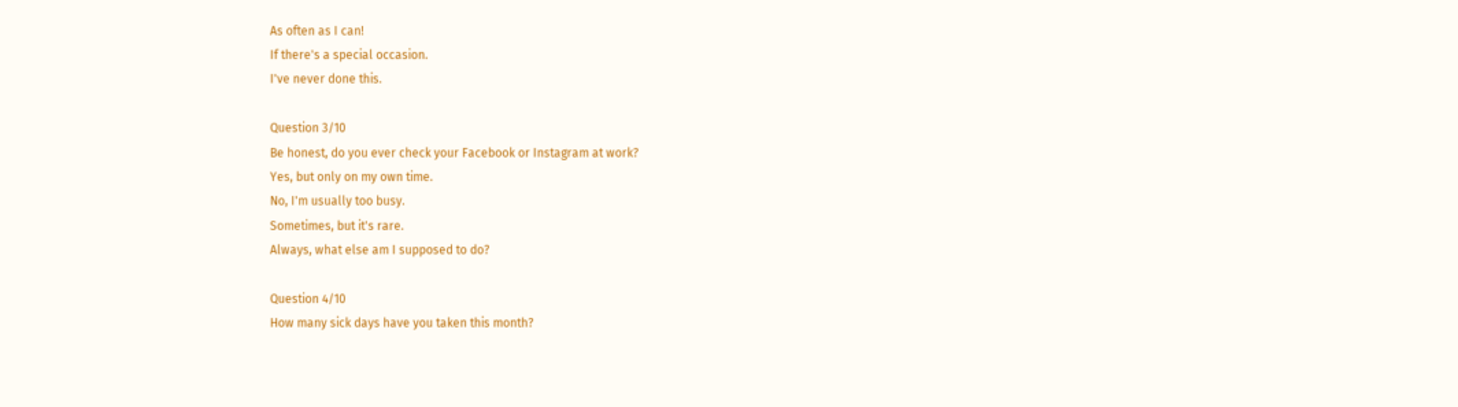As often as I can!
If there's a special occasion.
I've never done this.

Question 3/10
Be honest, do you ever check your Facebook or Instagram at work?
Yes, but only on my own time.
No, I'm usually too busy.
Sometimes, but it's rare.
Always, what else am I supposed to do?

Question 4/10
How many sick days have you taken this month?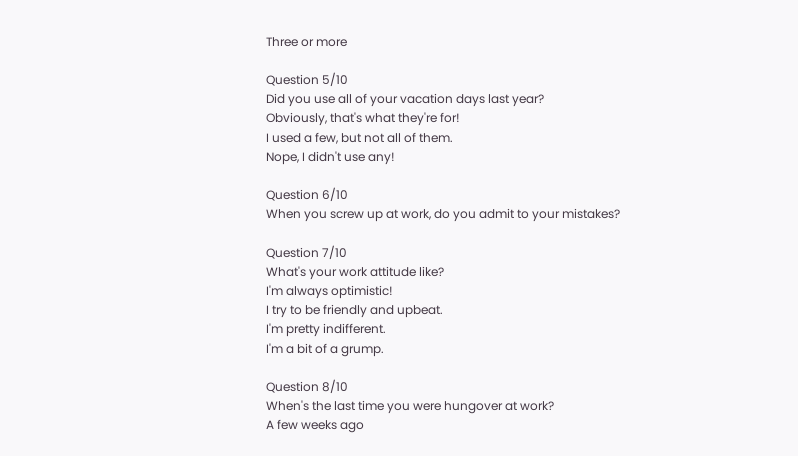Three or more

Question 5/10
Did you use all of your vacation days last year?
Obviously, that's what they're for!
I used a few, but not all of them.
Nope, I didn't use any!

Question 6/10
When you screw up at work, do you admit to your mistakes?

Question 7/10
What's your work attitude like?
I'm always optimistic!
I try to be friendly and upbeat.
I'm pretty indifferent.
I'm a bit of a grump.

Question 8/10
When's the last time you were hungover at work?
A few weeks ago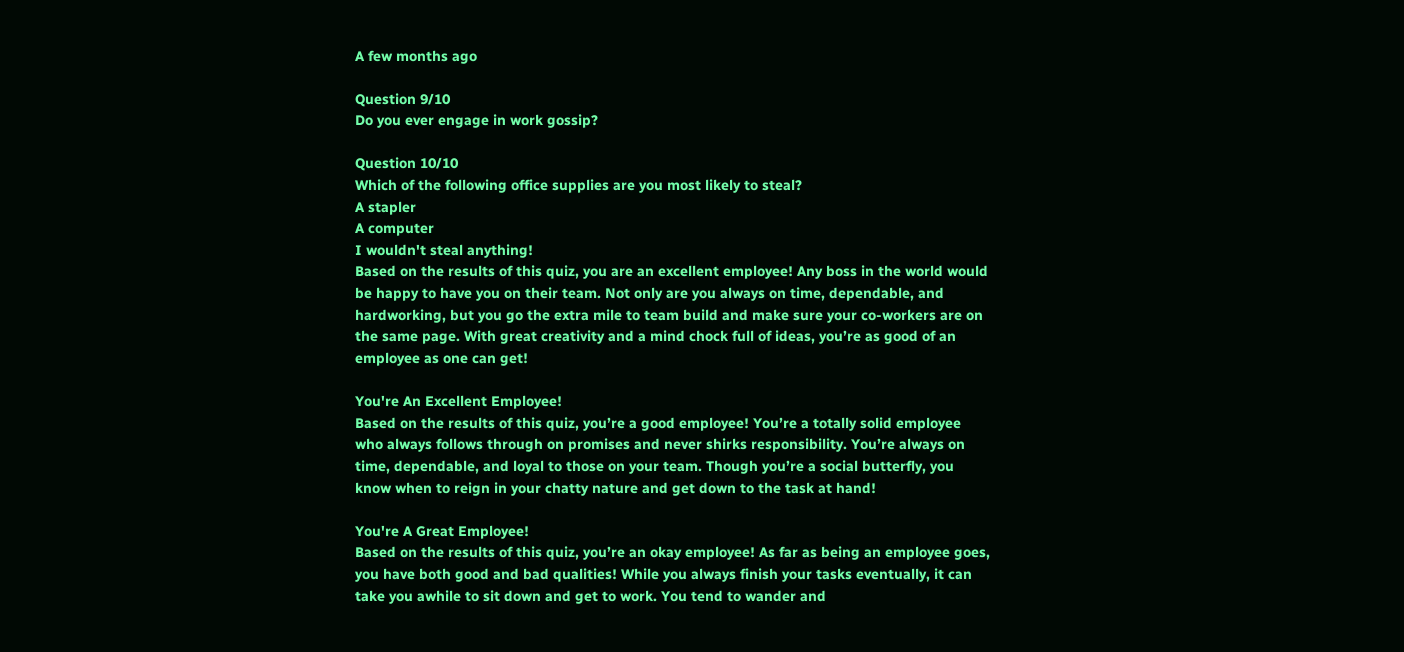A few months ago

Question 9/10
Do you ever engage in work gossip?

Question 10/10
Which of the following office supplies are you most likely to steal?
A stapler
A computer
I wouldn't steal anything!
Based on the results of this quiz, you are an excellent employee! Any boss in the world would be happy to have you on their team. Not only are you always on time, dependable, and hardworking, but you go the extra mile to team build and make sure your co-workers are on the same page. With great creativity and a mind chock full of ideas, you’re as good of an employee as one can get!

You're An Excellent Employee!
Based on the results of this quiz, you’re a good employee! You’re a totally solid employee who always follows through on promises and never shirks responsibility. You’re always on time, dependable, and loyal to those on your team. Though you’re a social butterfly, you know when to reign in your chatty nature and get down to the task at hand!

You're A Great Employee!
Based on the results of this quiz, you’re an okay employee! As far as being an employee goes, you have both good and bad qualities! While you always finish your tasks eventually, it can take you awhile to sit down and get to work. You tend to wander and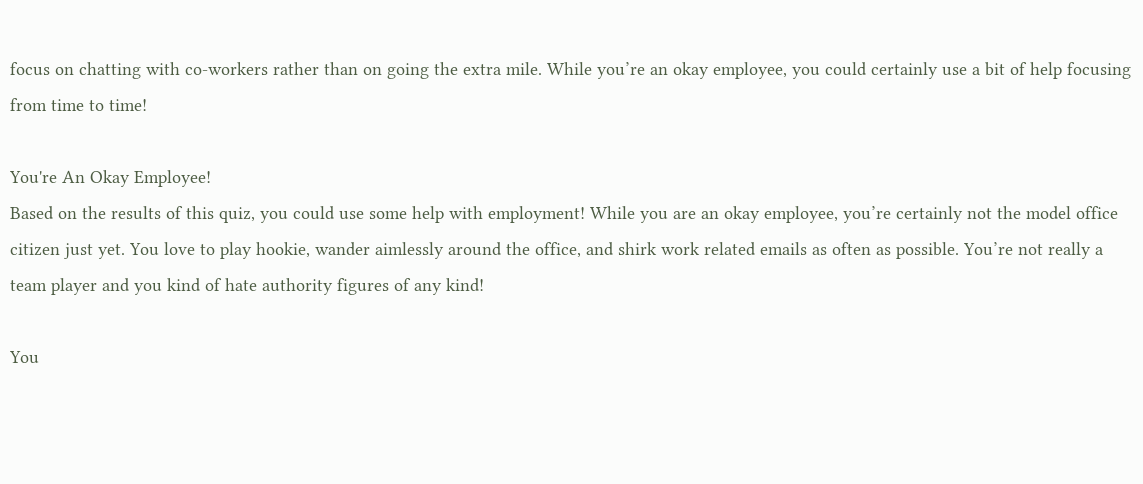focus on chatting with co-workers rather than on going the extra mile. While you’re an okay employee, you could certainly use a bit of help focusing from time to time!

You're An Okay Employee!
Based on the results of this quiz, you could use some help with employment! While you are an okay employee, you’re certainly not the model office citizen just yet. You love to play hookie, wander aimlessly around the office, and shirk work related emails as often as possible. You’re not really a team player and you kind of hate authority figures of any kind!

You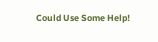Could Use Some Help!